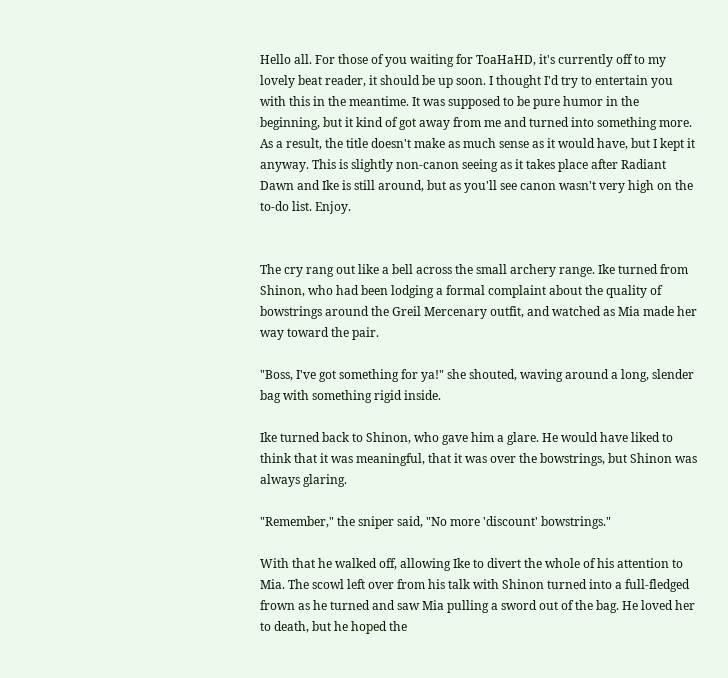Hello all. For those of you waiting for ToaHaHD, it's currently off to my lovely beat reader, it should be up soon. I thought I'd try to entertain you with this in the meantime. It was supposed to be pure humor in the beginning, but it kind of got away from me and turned into something more. As a result, the title doesn't make as much sense as it would have, but I kept it anyway. This is slightly non-canon seeing as it takes place after Radiant Dawn and Ike is still around, but as you'll see canon wasn't very high on the to-do list. Enjoy.


The cry rang out like a bell across the small archery range. Ike turned from Shinon, who had been lodging a formal complaint about the quality of bowstrings around the Greil Mercenary outfit, and watched as Mia made her way toward the pair.

"Boss, I've got something for ya!" she shouted, waving around a long, slender bag with something rigid inside.

Ike turned back to Shinon, who gave him a glare. He would have liked to think that it was meaningful, that it was over the bowstrings, but Shinon was always glaring.

"Remember," the sniper said, "No more 'discount' bowstrings."

With that he walked off, allowing Ike to divert the whole of his attention to Mia. The scowl left over from his talk with Shinon turned into a full-fledged frown as he turned and saw Mia pulling a sword out of the bag. He loved her to death, but he hoped the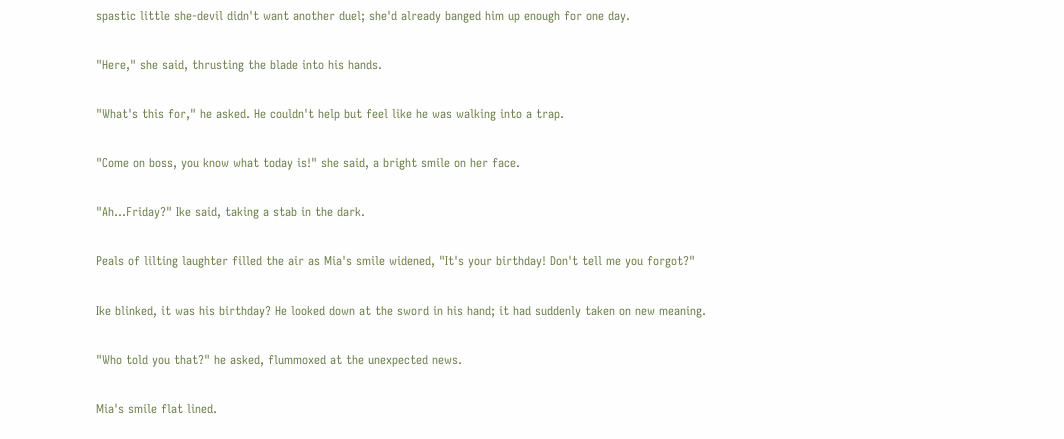spastic little she-devil didn't want another duel; she'd already banged him up enough for one day.

"Here," she said, thrusting the blade into his hands.

"What's this for," he asked. He couldn't help but feel like he was walking into a trap.

"Come on boss, you know what today is!" she said, a bright smile on her face.

"Ah…Friday?" Ike said, taking a stab in the dark.

Peals of lilting laughter filled the air as Mia's smile widened, "It's your birthday! Don't tell me you forgot?"

Ike blinked, it was his birthday? He looked down at the sword in his hand; it had suddenly taken on new meaning.

"Who told you that?" he asked, flummoxed at the unexpected news.

Mia's smile flat lined.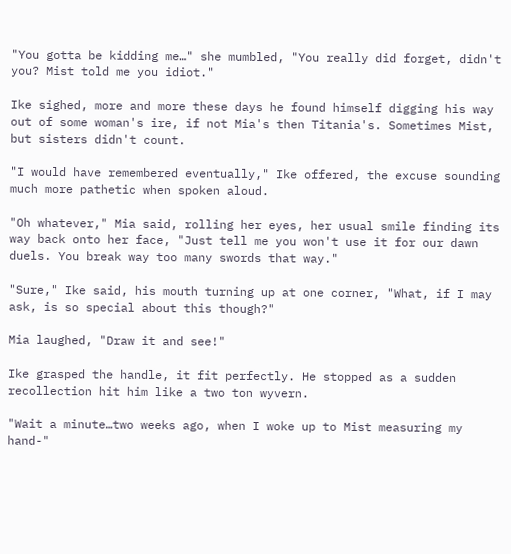"You gotta be kidding me…" she mumbled, "You really did forget, didn't you? Mist told me you idiot."

Ike sighed, more and more these days he found himself digging his way out of some woman's ire, if not Mia's then Titania's. Sometimes Mist, but sisters didn't count.

"I would have remembered eventually," Ike offered, the excuse sounding much more pathetic when spoken aloud.

"Oh whatever," Mia said, rolling her eyes, her usual smile finding its way back onto her face, "Just tell me you won't use it for our dawn duels. You break way too many swords that way."

"Sure," Ike said, his mouth turning up at one corner, "What, if I may ask, is so special about this though?"

Mia laughed, "Draw it and see!"

Ike grasped the handle, it fit perfectly. He stopped as a sudden recollection hit him like a two ton wyvern.

"Wait a minute…two weeks ago, when I woke up to Mist measuring my hand-"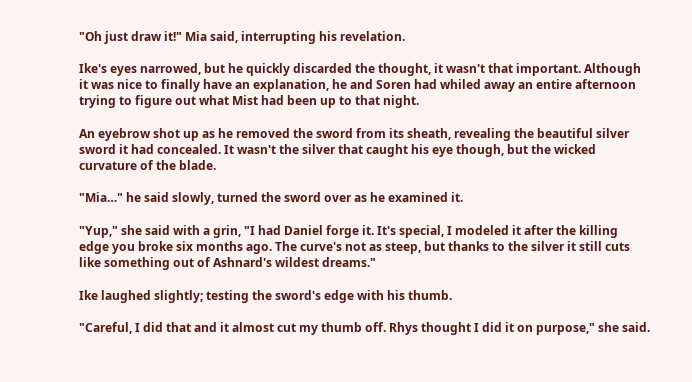"Oh just draw it!" Mia said, interrupting his revelation.

Ike's eyes narrowed, but he quickly discarded the thought, it wasn't that important. Although it was nice to finally have an explanation, he and Soren had whiled away an entire afternoon trying to figure out what Mist had been up to that night.

An eyebrow shot up as he removed the sword from its sheath, revealing the beautiful silver sword it had concealed. It wasn't the silver that caught his eye though, but the wicked curvature of the blade.

"Mia…" he said slowly, turned the sword over as he examined it.

"Yup," she said with a grin, "I had Daniel forge it. It's special, I modeled it after the killing edge you broke six months ago. The curve's not as steep, but thanks to the silver it still cuts like something out of Ashnard's wildest dreams."

Ike laughed slightly; testing the sword's edge with his thumb.

"Careful, I did that and it almost cut my thumb off. Rhys thought I did it on purpose," she said.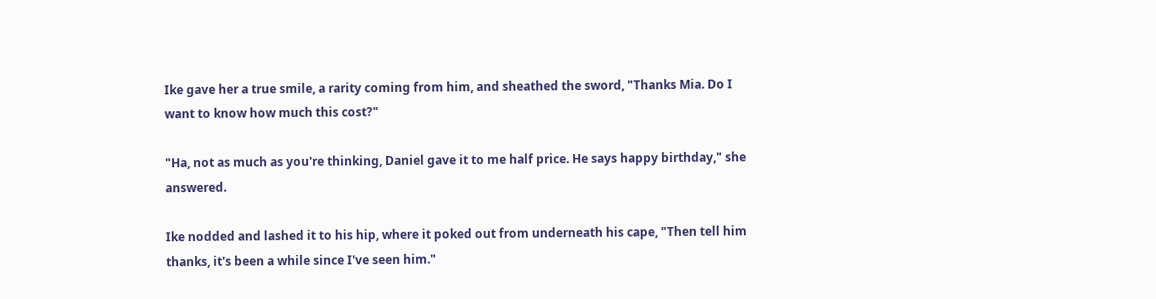Ike gave her a true smile, a rarity coming from him, and sheathed the sword, "Thanks Mia. Do I want to know how much this cost?"

"Ha, not as much as you're thinking, Daniel gave it to me half price. He says happy birthday," she answered.

Ike nodded and lashed it to his hip, where it poked out from underneath his cape, "Then tell him thanks, it's been a while since I've seen him."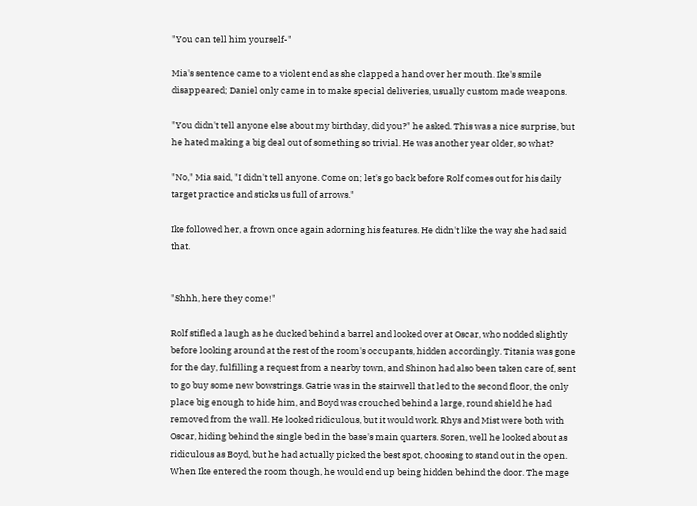"You can tell him yourself-"

Mia's sentence came to a violent end as she clapped a hand over her mouth. Ike's smile disappeared; Daniel only came in to make special deliveries, usually custom made weapons.

"You didn't tell anyone else about my birthday, did you?" he asked. This was a nice surprise, but he hated making a big deal out of something so trivial. He was another year older, so what?

"No," Mia said, "I didn't tell anyone. Come on; let's go back before Rolf comes out for his daily target practice and sticks us full of arrows."

Ike followed her, a frown once again adorning his features. He didn't like the way she had said that.


"Shhh, here they come!"

Rolf stifled a laugh as he ducked behind a barrel and looked over at Oscar, who nodded slightly before looking around at the rest of the room's occupants, hidden accordingly. Titania was gone for the day, fulfilling a request from a nearby town, and Shinon had also been taken care of, sent to go buy some new bowstrings. Gatrie was in the stairwell that led to the second floor, the only place big enough to hide him, and Boyd was crouched behind a large, round shield he had removed from the wall. He looked ridiculous, but it would work. Rhys and Mist were both with Oscar, hiding behind the single bed in the base's main quarters. Soren, well he looked about as ridiculous as Boyd, but he had actually picked the best spot, choosing to stand out in the open. When Ike entered the room though, he would end up being hidden behind the door. The mage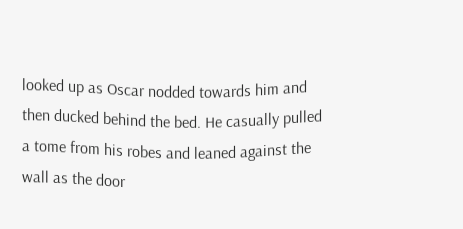looked up as Oscar nodded towards him and then ducked behind the bed. He casually pulled a tome from his robes and leaned against the wall as the door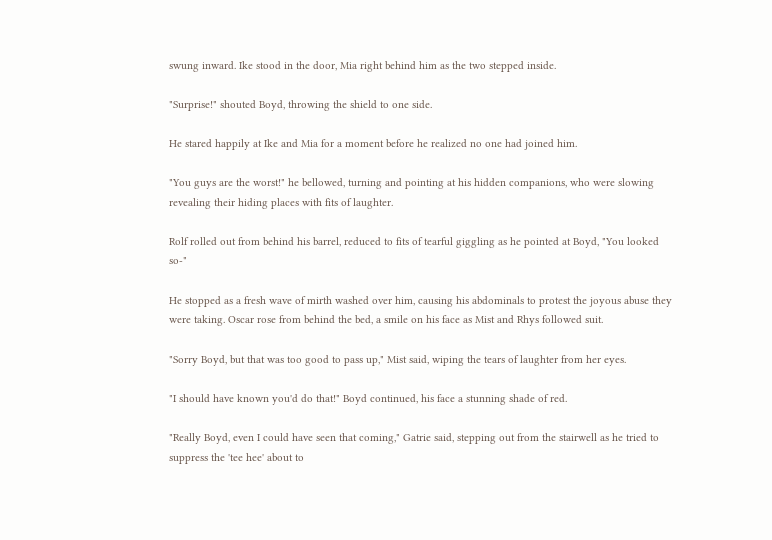swung inward. Ike stood in the door, Mia right behind him as the two stepped inside.

"Surprise!" shouted Boyd, throwing the shield to one side.

He stared happily at Ike and Mia for a moment before he realized no one had joined him.

"You guys are the worst!" he bellowed, turning and pointing at his hidden companions, who were slowing revealing their hiding places with fits of laughter.

Rolf rolled out from behind his barrel, reduced to fits of tearful giggling as he pointed at Boyd, "You looked so-"

He stopped as a fresh wave of mirth washed over him, causing his abdominals to protest the joyous abuse they were taking. Oscar rose from behind the bed, a smile on his face as Mist and Rhys followed suit.

"Sorry Boyd, but that was too good to pass up," Mist said, wiping the tears of laughter from her eyes.

"I should have known you'd do that!" Boyd continued, his face a stunning shade of red.

"Really Boyd, even I could have seen that coming," Gatrie said, stepping out from the stairwell as he tried to suppress the 'tee hee' about to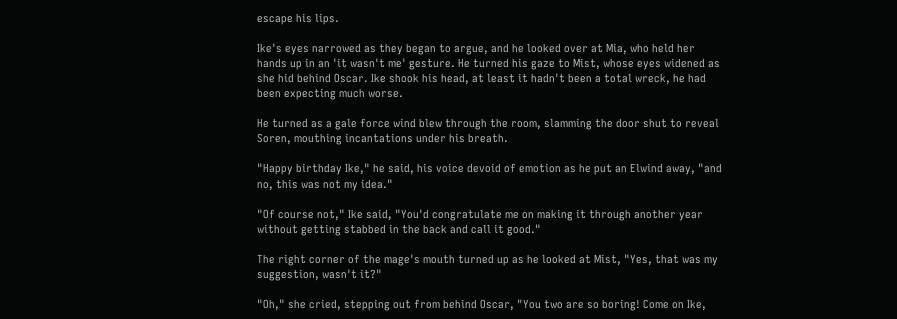escape his lips.

Ike's eyes narrowed as they began to argue, and he looked over at Mia, who held her hands up in an 'it wasn't me' gesture. He turned his gaze to Mist, whose eyes widened as she hid behind Oscar. Ike shook his head, at least it hadn't been a total wreck, he had been expecting much worse.

He turned as a gale force wind blew through the room, slamming the door shut to reveal Soren, mouthing incantations under his breath.

"Happy birthday Ike," he said, his voice devoid of emotion as he put an Elwind away, "and no, this was not my idea."

"Of course not," Ike said, "You'd congratulate me on making it through another year without getting stabbed in the back and call it good."

The right corner of the mage's mouth turned up as he looked at Mist, "Yes, that was my suggestion, wasn't it?"

"Oh," she cried, stepping out from behind Oscar, "You two are so boring! Come on Ike,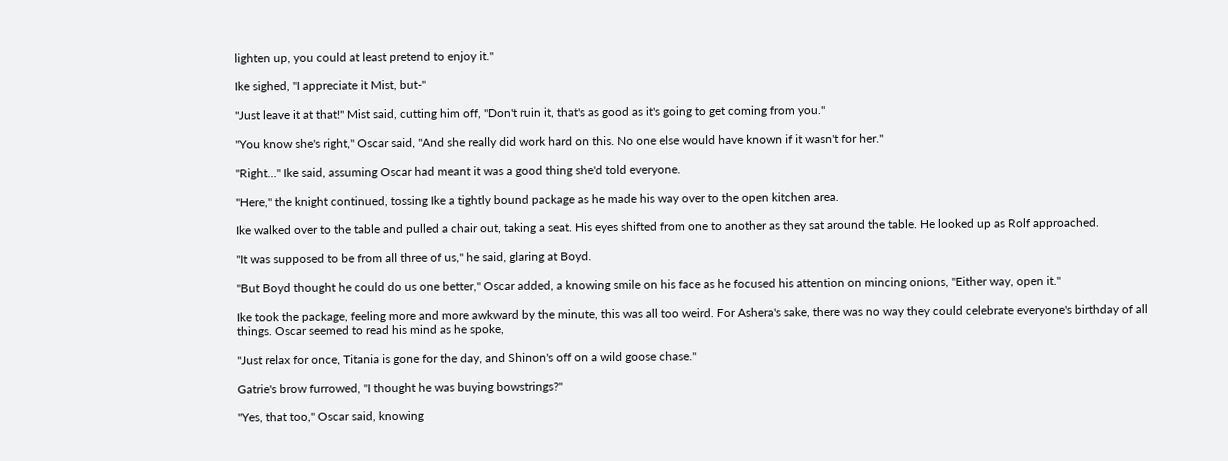lighten up, you could at least pretend to enjoy it."

Ike sighed, "I appreciate it Mist, but-"

"Just leave it at that!" Mist said, cutting him off, "Don't ruin it, that's as good as it's going to get coming from you."

"You know she's right," Oscar said, "And she really did work hard on this. No one else would have known if it wasn't for her."

"Right…" Ike said, assuming Oscar had meant it was a good thing she'd told everyone.

"Here," the knight continued, tossing Ike a tightly bound package as he made his way over to the open kitchen area.

Ike walked over to the table and pulled a chair out, taking a seat. His eyes shifted from one to another as they sat around the table. He looked up as Rolf approached.

"It was supposed to be from all three of us," he said, glaring at Boyd.

"But Boyd thought he could do us one better," Oscar added, a knowing smile on his face as he focused his attention on mincing onions, "Either way, open it."

Ike took the package, feeling more and more awkward by the minute, this was all too weird. For Ashera's sake, there was no way they could celebrate everyone's birthday of all things. Oscar seemed to read his mind as he spoke,

"Just relax for once, Titania is gone for the day, and Shinon's off on a wild goose chase."

Gatrie's brow furrowed, "I thought he was buying bowstrings?"

"Yes, that too," Oscar said, knowing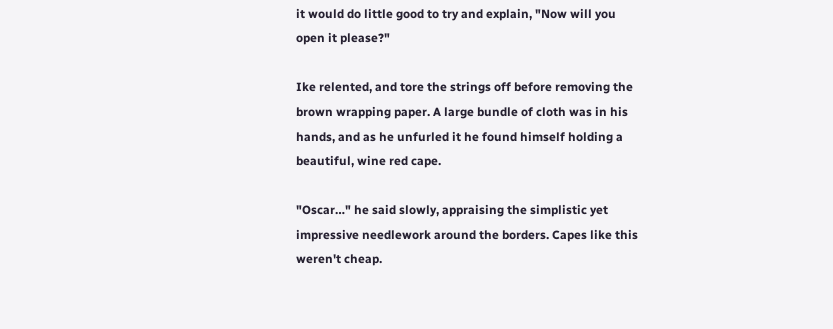it would do little good to try and explain, "Now will you open it please?"

Ike relented, and tore the strings off before removing the brown wrapping paper. A large bundle of cloth was in his hands, and as he unfurled it he found himself holding a beautiful, wine red cape.

"Oscar…" he said slowly, appraising the simplistic yet impressive needlework around the borders. Capes like this weren't cheap.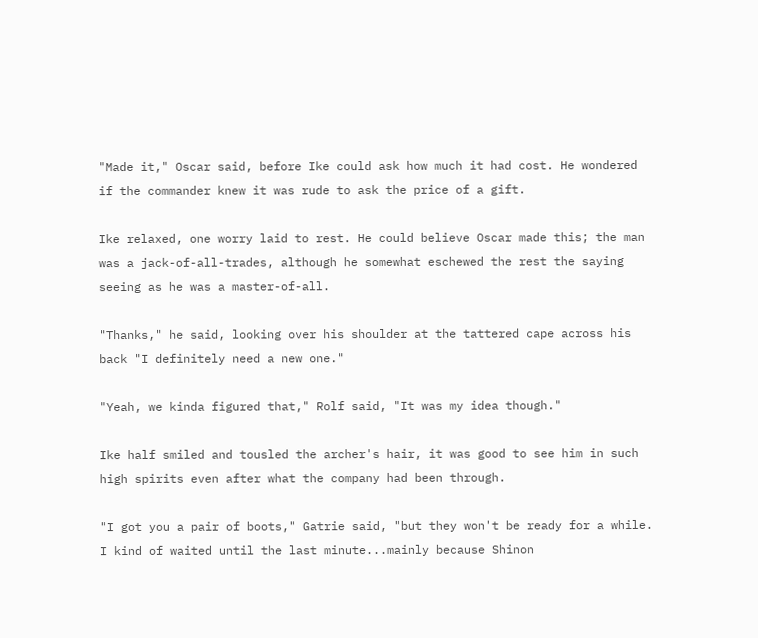"Made it," Oscar said, before Ike could ask how much it had cost. He wondered if the commander knew it was rude to ask the price of a gift.

Ike relaxed, one worry laid to rest. He could believe Oscar made this; the man was a jack-of-all-trades, although he somewhat eschewed the rest the saying seeing as he was a master-of-all.

"Thanks," he said, looking over his shoulder at the tattered cape across his back "I definitely need a new one."

"Yeah, we kinda figured that," Rolf said, "It was my idea though."

Ike half smiled and tousled the archer's hair, it was good to see him in such high spirits even after what the company had been through.

"I got you a pair of boots," Gatrie said, "but they won't be ready for a while. I kind of waited until the last minute...mainly because Shinon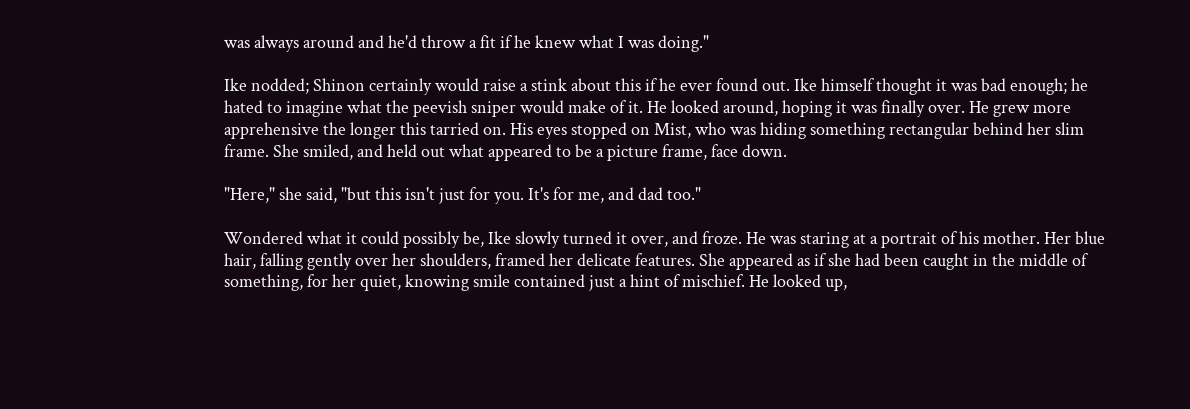was always around and he'd throw a fit if he knew what I was doing."

Ike nodded; Shinon certainly would raise a stink about this if he ever found out. Ike himself thought it was bad enough; he hated to imagine what the peevish sniper would make of it. He looked around, hoping it was finally over. He grew more apprehensive the longer this tarried on. His eyes stopped on Mist, who was hiding something rectangular behind her slim frame. She smiled, and held out what appeared to be a picture frame, face down.

"Here," she said, "but this isn't just for you. It's for me, and dad too."

Wondered what it could possibly be, Ike slowly turned it over, and froze. He was staring at a portrait of his mother. Her blue hair, falling gently over her shoulders, framed her delicate features. She appeared as if she had been caught in the middle of something, for her quiet, knowing smile contained just a hint of mischief. He looked up,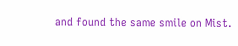and found the same smile on Mist.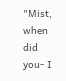"Mist, when did you- I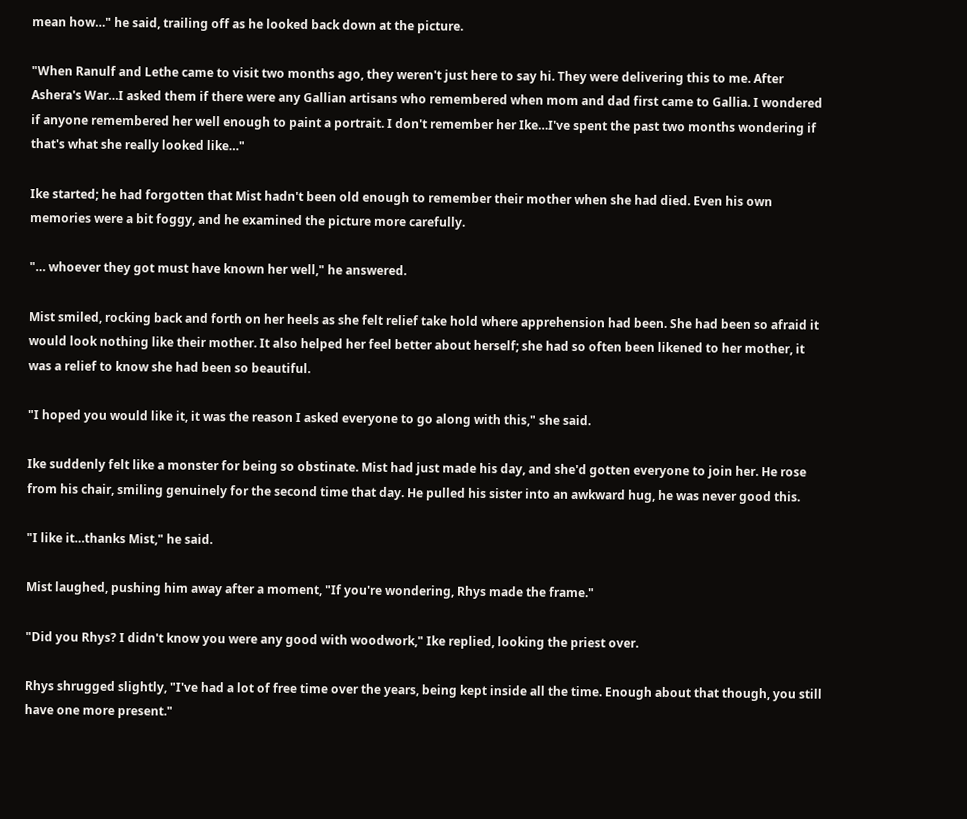mean how…" he said, trailing off as he looked back down at the picture.

"When Ranulf and Lethe came to visit two months ago, they weren't just here to say hi. They were delivering this to me. After Ashera's War…I asked them if there were any Gallian artisans who remembered when mom and dad first came to Gallia. I wondered if anyone remembered her well enough to paint a portrait. I don't remember her Ike…I've spent the past two months wondering if that's what she really looked like…"

Ike started; he had forgotten that Mist hadn't been old enough to remember their mother when she had died. Even his own memories were a bit foggy, and he examined the picture more carefully.

"… whoever they got must have known her well," he answered.

Mist smiled, rocking back and forth on her heels as she felt relief take hold where apprehension had been. She had been so afraid it would look nothing like their mother. It also helped her feel better about herself; she had so often been likened to her mother, it was a relief to know she had been so beautiful.

"I hoped you would like it, it was the reason I asked everyone to go along with this," she said.

Ike suddenly felt like a monster for being so obstinate. Mist had just made his day, and she'd gotten everyone to join her. He rose from his chair, smiling genuinely for the second time that day. He pulled his sister into an awkward hug, he was never good this.

"I like it…thanks Mist," he said.

Mist laughed, pushing him away after a moment, "If you're wondering, Rhys made the frame."

"Did you Rhys? I didn't know you were any good with woodwork," Ike replied, looking the priest over.

Rhys shrugged slightly, "I've had a lot of free time over the years, being kept inside all the time. Enough about that though, you still have one more present."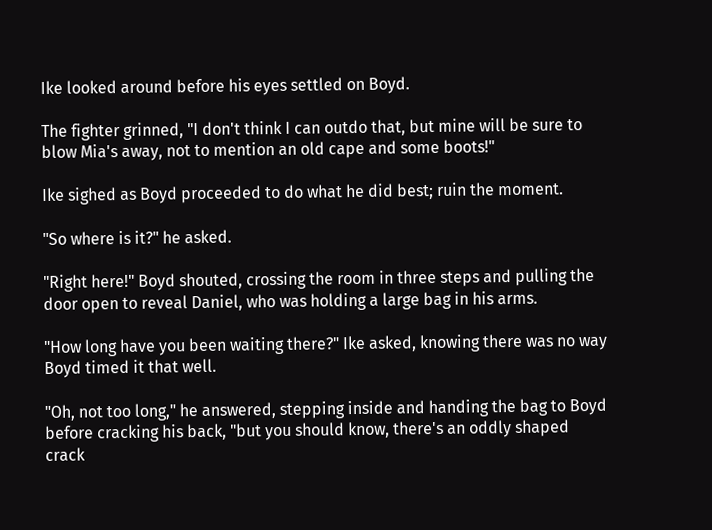Ike looked around before his eyes settled on Boyd.

The fighter grinned, "I don't think I can outdo that, but mine will be sure to blow Mia's away, not to mention an old cape and some boots!"

Ike sighed as Boyd proceeded to do what he did best; ruin the moment.

"So where is it?" he asked.

"Right here!" Boyd shouted, crossing the room in three steps and pulling the door open to reveal Daniel, who was holding a large bag in his arms.

"How long have you been waiting there?" Ike asked, knowing there was no way Boyd timed it that well.

"Oh, not too long," he answered, stepping inside and handing the bag to Boyd before cracking his back, "but you should know, there's an oddly shaped crack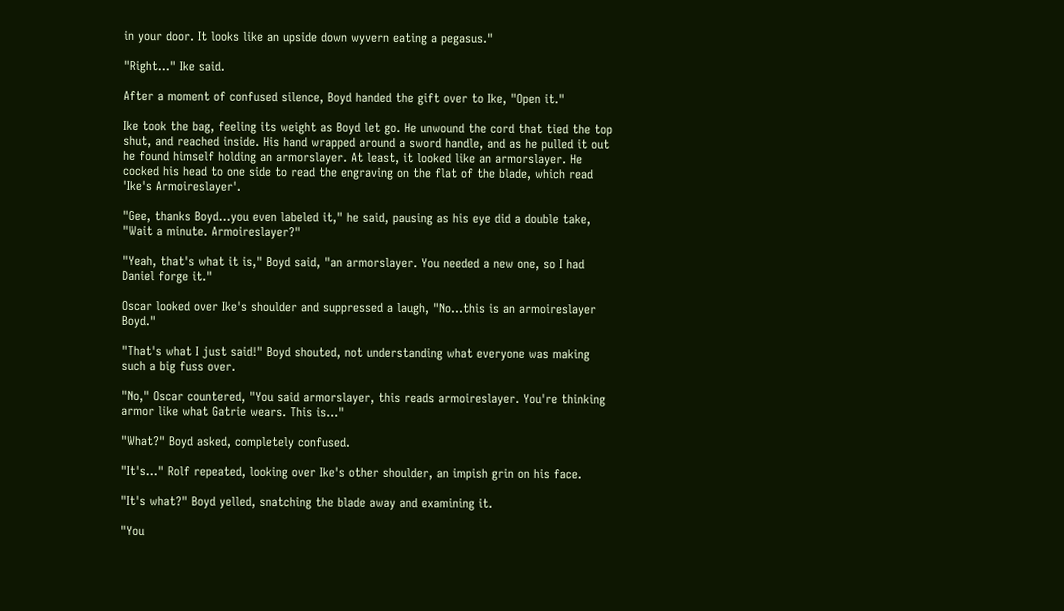in your door. It looks like an upside down wyvern eating a pegasus."

"Right…" Ike said.

After a moment of confused silence, Boyd handed the gift over to Ike, "Open it."

Ike took the bag, feeling its weight as Boyd let go. He unwound the cord that tied the top shut, and reached inside. His hand wrapped around a sword handle, and as he pulled it out he found himself holding an armorslayer. At least, it looked like an armorslayer. He cocked his head to one side to read the engraving on the flat of the blade, which read 'Ike's Armoireslayer'.

"Gee, thanks Boyd...you even labeled it," he said, pausing as his eye did a double take, "Wait a minute. Armoireslayer?"

"Yeah, that's what it is," Boyd said, "an armorslayer. You needed a new one, so I had Daniel forge it."

Oscar looked over Ike's shoulder and suppressed a laugh, "No…this is an armoireslayer Boyd."

"That's what I just said!" Boyd shouted, not understanding what everyone was making such a big fuss over.

"No," Oscar countered, "You said armorslayer, this reads armoireslayer. You're thinking armor like what Gatrie wears. This is…"

"What?" Boyd asked, completely confused.

"It's…" Rolf repeated, looking over Ike's other shoulder, an impish grin on his face.

"It's what?" Boyd yelled, snatching the blade away and examining it.

"You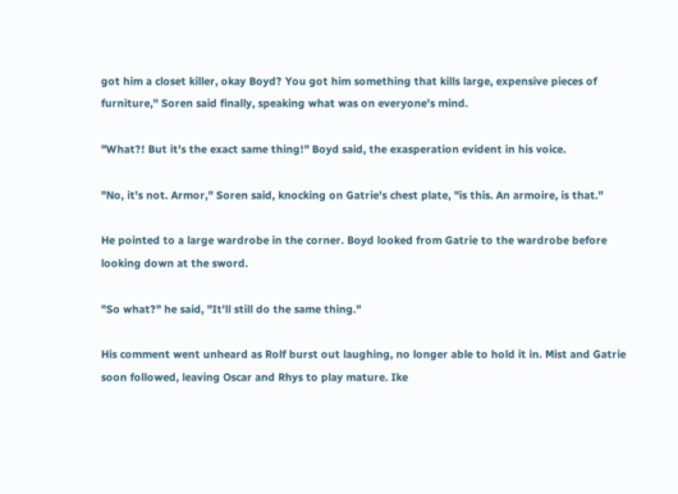got him a closet killer, okay Boyd? You got him something that kills large, expensive pieces of furniture," Soren said finally, speaking what was on everyone's mind.

"What?! But it's the exact same thing!" Boyd said, the exasperation evident in his voice.

"No, it's not. Armor," Soren said, knocking on Gatrie's chest plate, "is this. An armoire, is that."

He pointed to a large wardrobe in the corner. Boyd looked from Gatrie to the wardrobe before looking down at the sword.

"So what?" he said, "It'll still do the same thing."

His comment went unheard as Rolf burst out laughing, no longer able to hold it in. Mist and Gatrie soon followed, leaving Oscar and Rhys to play mature. Ike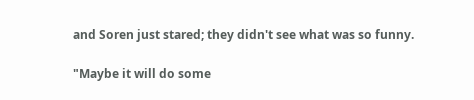and Soren just stared; they didn't see what was so funny.

"Maybe it will do some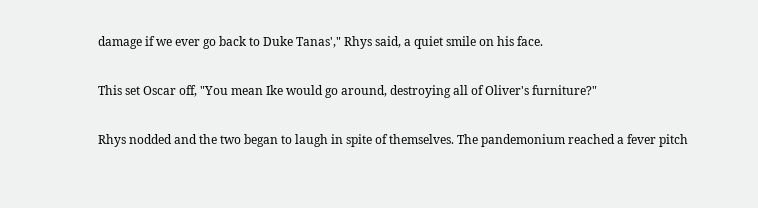damage if we ever go back to Duke Tanas'," Rhys said, a quiet smile on his face.

This set Oscar off, "You mean Ike would go around, destroying all of Oliver's furniture?"

Rhys nodded and the two began to laugh in spite of themselves. The pandemonium reached a fever pitch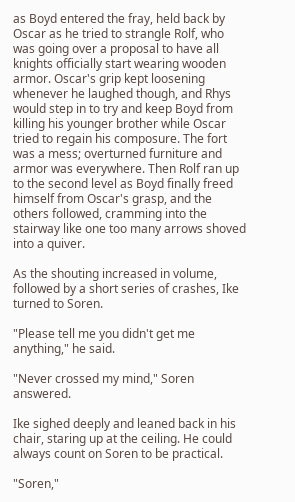as Boyd entered the fray, held back by Oscar as he tried to strangle Rolf, who was going over a proposal to have all knights officially start wearing wooden armor. Oscar's grip kept loosening whenever he laughed though, and Rhys would step in to try and keep Boyd from killing his younger brother while Oscar tried to regain his composure. The fort was a mess; overturned furniture and armor was everywhere. Then Rolf ran up to the second level as Boyd finally freed himself from Oscar's grasp, and the others followed, cramming into the stairway like one too many arrows shoved into a quiver.

As the shouting increased in volume, followed by a short series of crashes, Ike turned to Soren.

"Please tell me you didn't get me anything," he said.

"Never crossed my mind," Soren answered.

Ike sighed deeply and leaned back in his chair, staring up at the ceiling. He could always count on Soren to be practical.

"Soren,"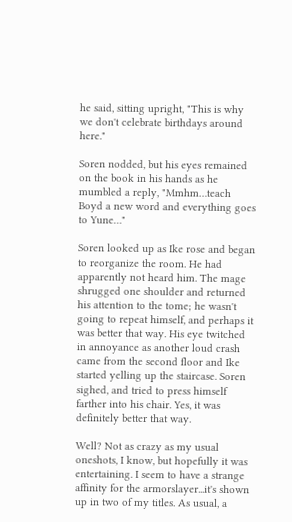he said, sitting upright, "This is why we don't celebrate birthdays around here."

Soren nodded, but his eyes remained on the book in his hands as he mumbled a reply, "Mmhm…teach Boyd a new word and everything goes to Yune…"

Soren looked up as Ike rose and began to reorganize the room. He had apparently not heard him. The mage shrugged one shoulder and returned his attention to the tome; he wasn't going to repeat himself, and perhaps it was better that way. His eye twitched in annoyance as another loud crash came from the second floor and Ike started yelling up the staircase. Soren sighed, and tried to press himself farther into his chair. Yes, it was definitely better that way.

Well? Not as crazy as my usual oneshots, I know, but hopefully it was entertaining. I seem to have a strange affinity for the armorslayer...it's shown up in two of my titles. As usual, a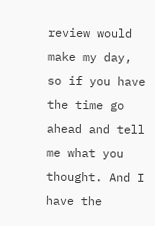review would make my day, so if you have the time go ahead and tell me what you thought. And I have the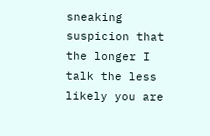sneaking suspicion that the longer I talk the less likely you are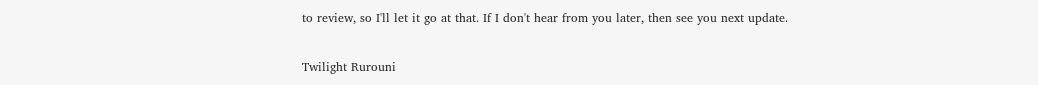to review, so I'll let it go at that. If I don't hear from you later, then see you next update.

Twilight Rurouni